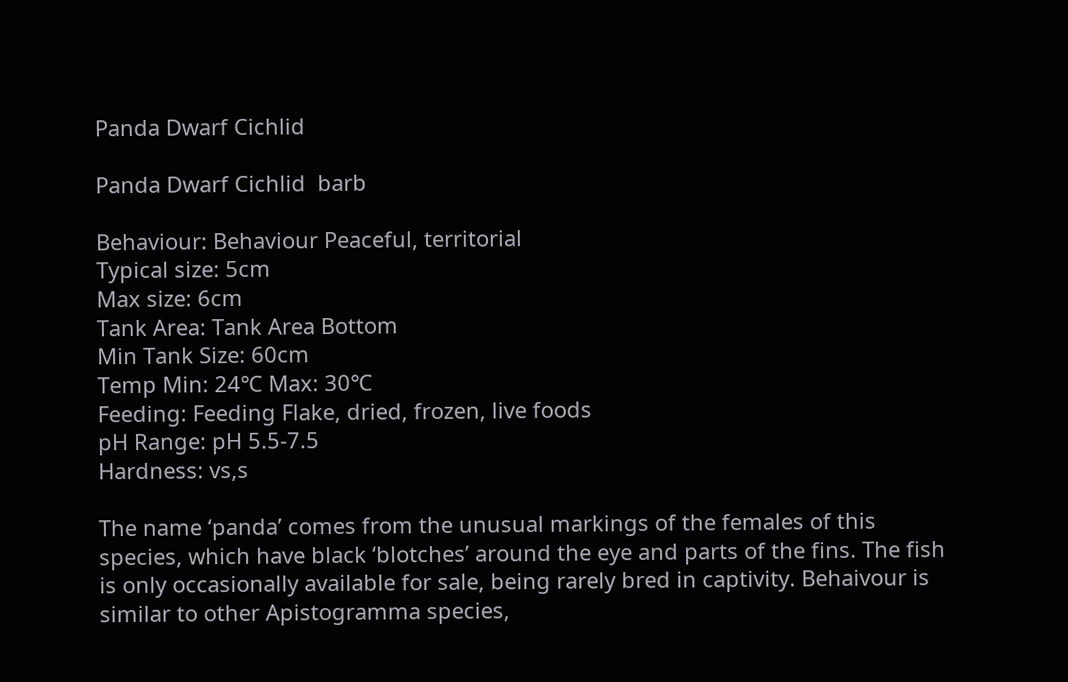Panda Dwarf Cichlid

Panda Dwarf Cichlid  barb

Behaviour: Behaviour Peaceful, territorial
Typical size: 5cm
Max size: 6cm
Tank Area: Tank Area Bottom
Min Tank Size: 60cm
Temp Min: 24℃ Max: 30℃
Feeding: Feeding Flake, dried, frozen, live foods
pH Range: pH 5.5-7.5
Hardness: vs,s

The name ‘panda’ comes from the unusual markings of the females of this species, which have black ‘blotches’ around the eye and parts of the fins. The fish is only occasionally available for sale, being rarely bred in captivity. Behaivour is similar to other Apistogramma species,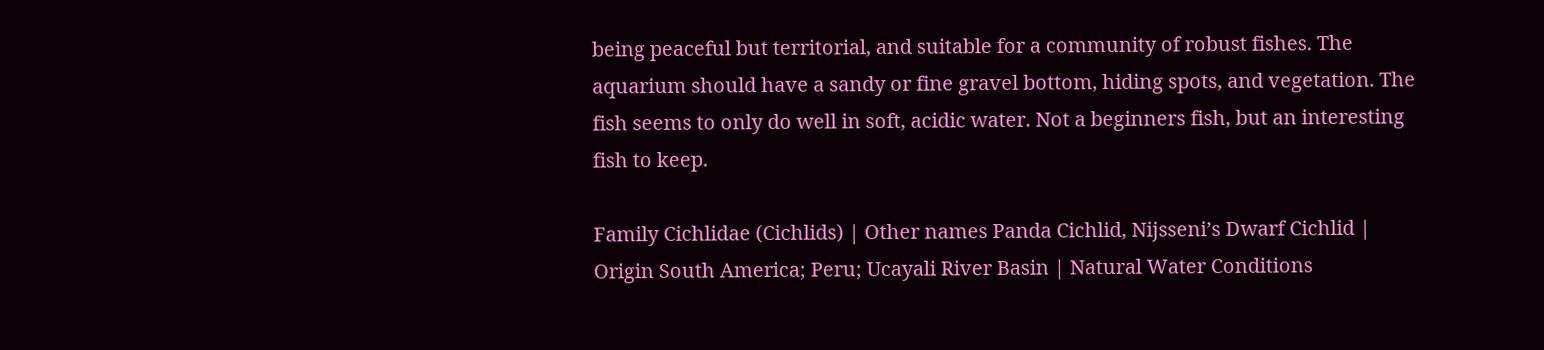being peaceful but territorial, and suitable for a community of robust fishes. The aquarium should have a sandy or fine gravel bottom, hiding spots, and vegetation. The fish seems to only do well in soft, acidic water. Not a beginners fish, but an interesting fish to keep.

Family Cichlidae (Cichlids) | Other names Panda Cichlid, Nijsseni’s Dwarf Cichlid | Origin South America; Peru; Ucayali River Basin | Natural Water Conditions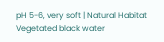pH 5-6, very soft | Natural Habitat Vegetated black water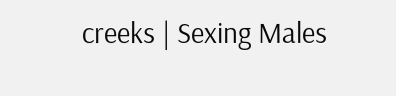creeks | Sexing Males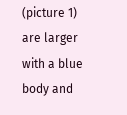(picture 1) are larger with a blue body and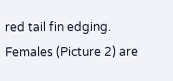red tail fin edging. Females (Picture 2) are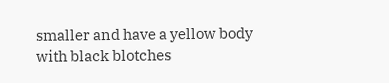smaller and have a yellow body with black blotches